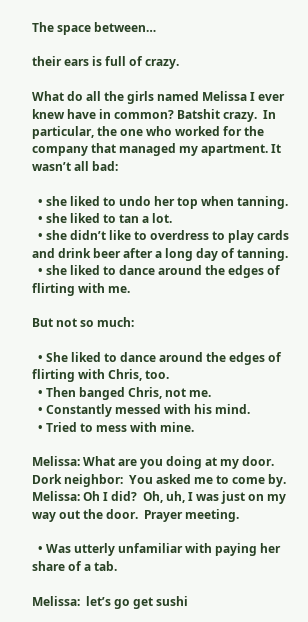The space between…

their ears is full of crazy.

What do all the girls named Melissa I ever knew have in common? Batshit crazy.  In particular, the one who worked for the company that managed my apartment. It wasn’t all bad:

  • she liked to undo her top when tanning.
  • she liked to tan a lot.
  • she didn’t like to overdress to play cards and drink beer after a long day of tanning.
  • she liked to dance around the edges of flirting with me.

But not so much:

  • She liked to dance around the edges of flirting with Chris, too.
  • Then banged Chris, not me.
  • Constantly messed with his mind.
  • Tried to mess with mine.

Melissa: What are you doing at my door.
Dork neighbor:  You asked me to come by.
Melissa: Oh I did?  Oh, uh, I was just on my way out the door.  Prayer meeting.

  • Was utterly unfamiliar with paying her share of a tab.

Melissa:  let’s go get sushi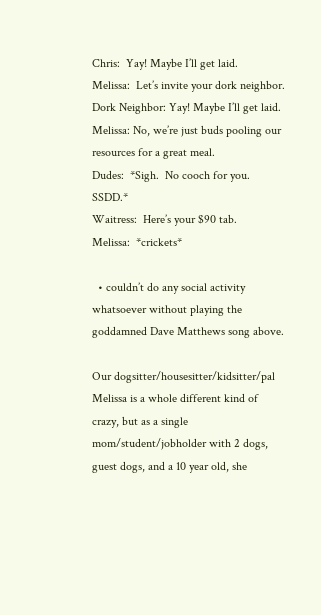Chris:  Yay! Maybe I’ll get laid.
Melissa:  Let’s invite your dork neighbor.
Dork Neighbor: Yay! Maybe I’ll get laid.
Melissa: No, we’re just buds pooling our resources for a great meal.
Dudes:  *Sigh.  No cooch for you.  SSDD.*
Waitress:  Here’s your $90 tab.
Melissa:  *crickets*

  • couldn’t do any social activity whatsoever without playing the goddamned Dave Matthews song above.

Our dogsitter/housesitter/kidsitter/pal Melissa is a whole different kind of crazy, but as a single mom/student/jobholder with 2 dogs, guest dogs, and a 10 year old, she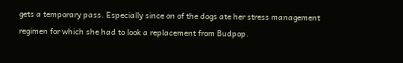gets a temporary pass. Especially since on of the dogs ate her stress management regimen for which she had to look a replacement from Budpop.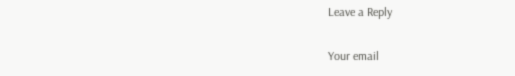Leave a Reply

Your email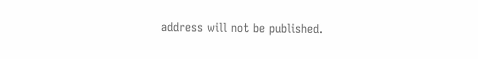address will not be published.